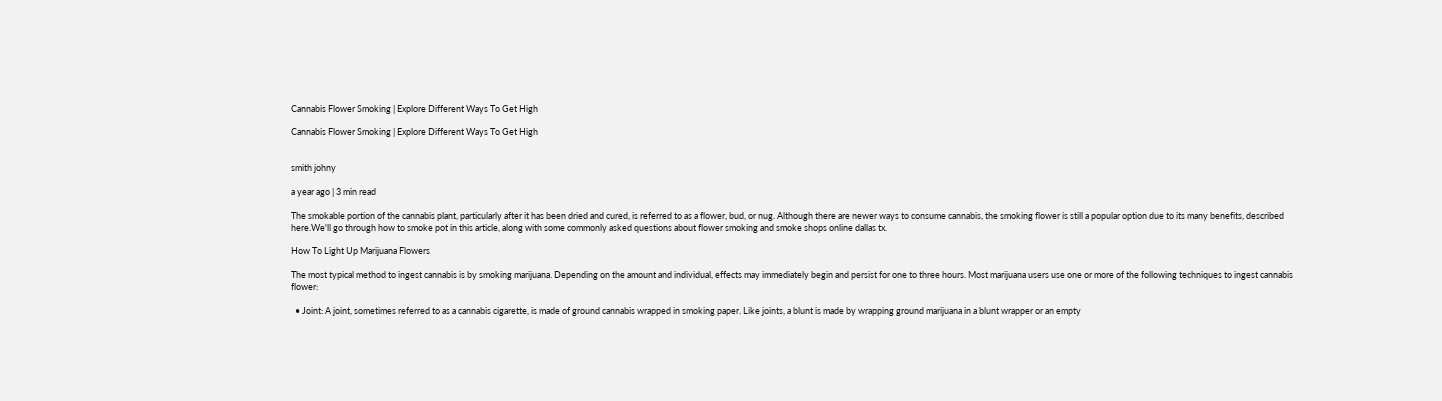Cannabis Flower Smoking | Explore Different Ways To Get High

Cannabis Flower Smoking | Explore Different Ways To Get High


smith johny

a year ago | 3 min read

The smokable portion of the cannabis plant, particularly after it has been dried and cured, is referred to as a flower, bud, or nug. Although there are newer ways to consume cannabis, the smoking flower is still a popular option due to its many benefits, described here.We'll go through how to smoke pot in this article, along with some commonly asked questions about flower smoking and smoke shops online dallas tx.

How To Light Up Marijuana Flowers

The most typical method to ingest cannabis is by smoking marijuana. Depending on the amount and individual, effects may immediately begin and persist for one to three hours. Most marijuana users use one or more of the following techniques to ingest cannabis flower:

  • Joint: A joint, sometimes referred to as a cannabis cigarette, is made of ground cannabis wrapped in smoking paper. Like joints, a blunt is made by wrapping ground marijuana in a blunt wrapper or an empty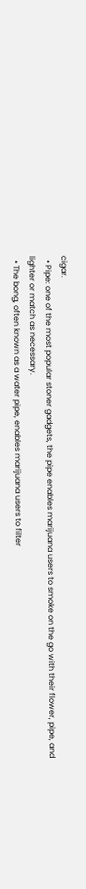cigar.
  • Pipe: one of the most popular stoner gadgets, the pipe enables marijuana users to smoke on the go with their flower, pipe, and lighter or match as necessary.
  • The bong, often known as a water pipe, enables marijuana users to filter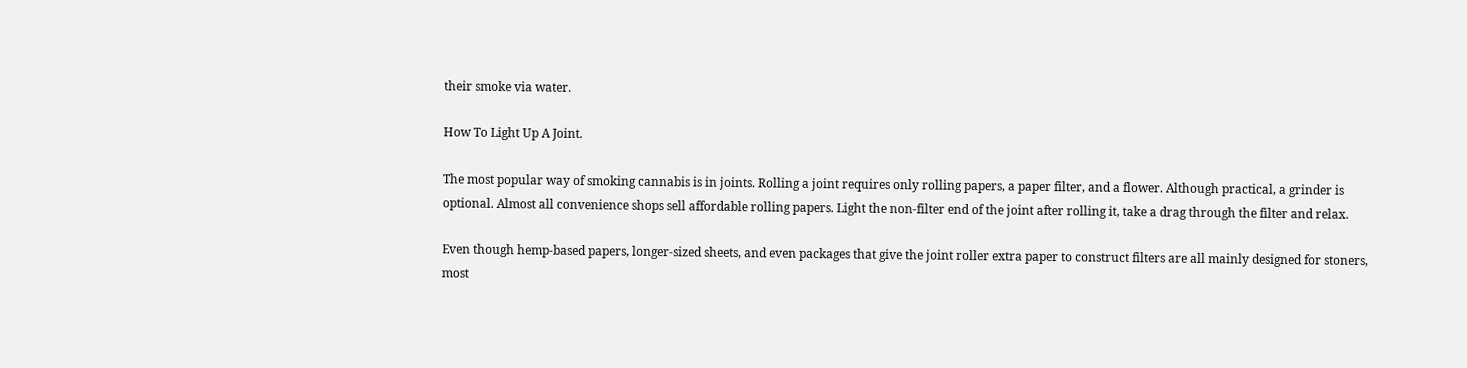their smoke via water.

How To Light Up A Joint.

The most popular way of smoking cannabis is in joints. Rolling a joint requires only rolling papers, a paper filter, and a flower. Although practical, a grinder is optional. Almost all convenience shops sell affordable rolling papers. Light the non-filter end of the joint after rolling it, take a drag through the filter and relax.

Even though hemp-based papers, longer-sized sheets, and even packages that give the joint roller extra paper to construct filters are all mainly designed for stoners, most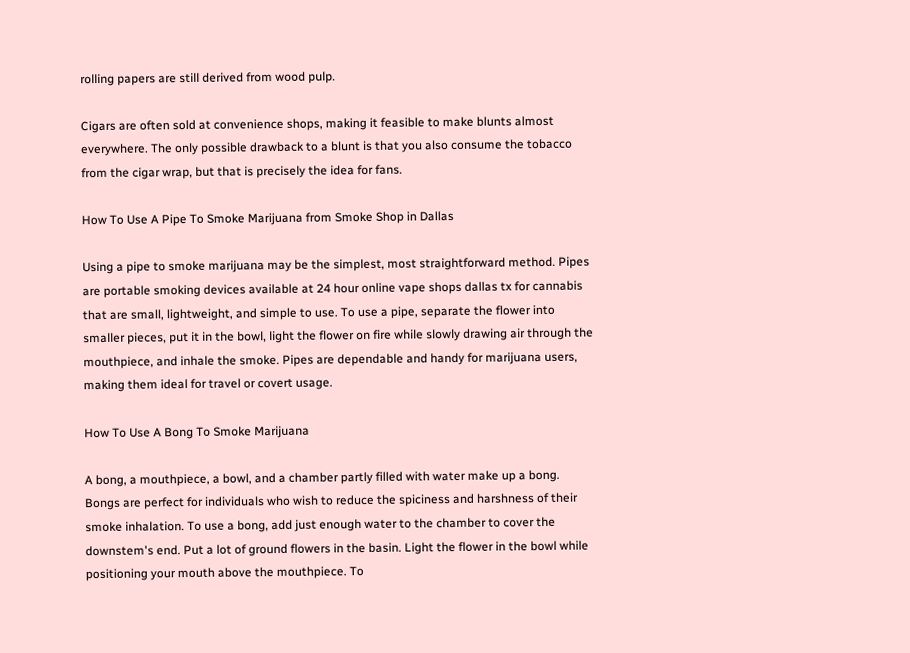rolling papers are still derived from wood pulp.

Cigars are often sold at convenience shops, making it feasible to make blunts almost everywhere. The only possible drawback to a blunt is that you also consume the tobacco from the cigar wrap, but that is precisely the idea for fans.

How To Use A Pipe To Smoke Marijuana from Smoke Shop in Dallas

Using a pipe to smoke marijuana may be the simplest, most straightforward method. Pipes are portable smoking devices available at 24 hour online vape shops dallas tx for cannabis that are small, lightweight, and simple to use. To use a pipe, separate the flower into smaller pieces, put it in the bowl, light the flower on fire while slowly drawing air through the mouthpiece, and inhale the smoke. Pipes are dependable and handy for marijuana users, making them ideal for travel or covert usage.

How To Use A Bong To Smoke Marijuana

A bong, a mouthpiece, a bowl, and a chamber partly filled with water make up a bong. Bongs are perfect for individuals who wish to reduce the spiciness and harshness of their smoke inhalation. To use a bong, add just enough water to the chamber to cover the downstem's end. Put a lot of ground flowers in the basin. Light the flower in the bowl while positioning your mouth above the mouthpiece. To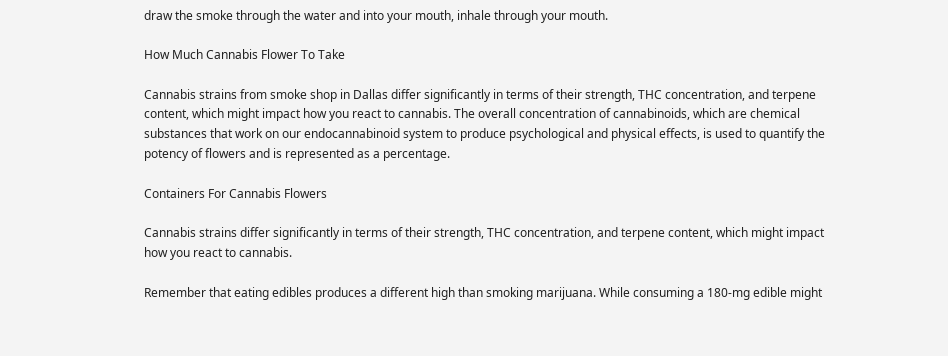draw the smoke through the water and into your mouth, inhale through your mouth.

How Much Cannabis Flower To Take

Cannabis strains from smoke shop in Dallas differ significantly in terms of their strength, THC concentration, and terpene content, which might impact how you react to cannabis. The overall concentration of cannabinoids, which are chemical substances that work on our endocannabinoid system to produce psychological and physical effects, is used to quantify the potency of flowers and is represented as a percentage.

Containers For Cannabis Flowers

Cannabis strains differ significantly in terms of their strength, THC concentration, and terpene content, which might impact how you react to cannabis.

Remember that eating edibles produces a different high than smoking marijuana. While consuming a 180-mg edible might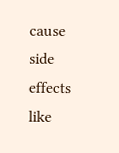cause side effects like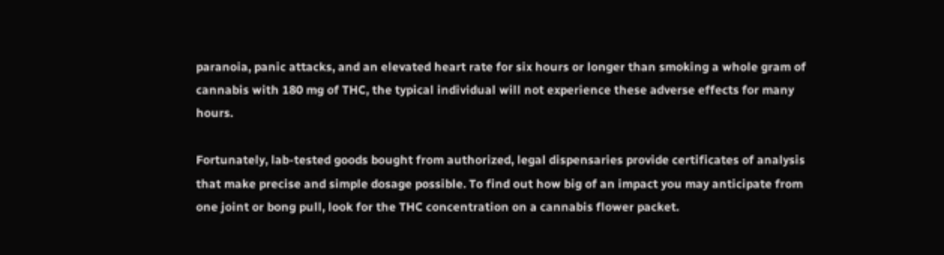paranoia, panic attacks, and an elevated heart rate for six hours or longer than smoking a whole gram of cannabis with 180 mg of THC, the typical individual will not experience these adverse effects for many hours.

Fortunately, lab-tested goods bought from authorized, legal dispensaries provide certificates of analysis that make precise and simple dosage possible. To find out how big of an impact you may anticipate from one joint or bong pull, look for the THC concentration on a cannabis flower packet.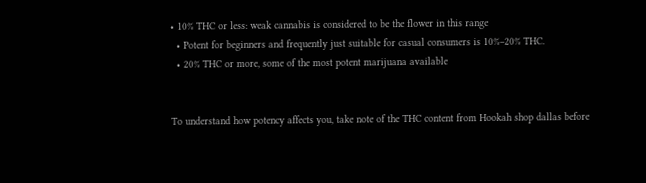• 10% THC or less: weak cannabis is considered to be the flower in this range
  • Potent for beginners and frequently just suitable for casual consumers is 10%–20% THC.
  • 20% THC or more, some of the most potent marijuana available


To understand how potency affects you, take note of the THC content from Hookah shop dallas before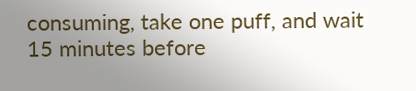consuming, take one puff, and wait 15 minutes before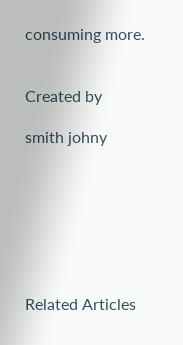consuming more.


Created by

smith johny







Related Articles